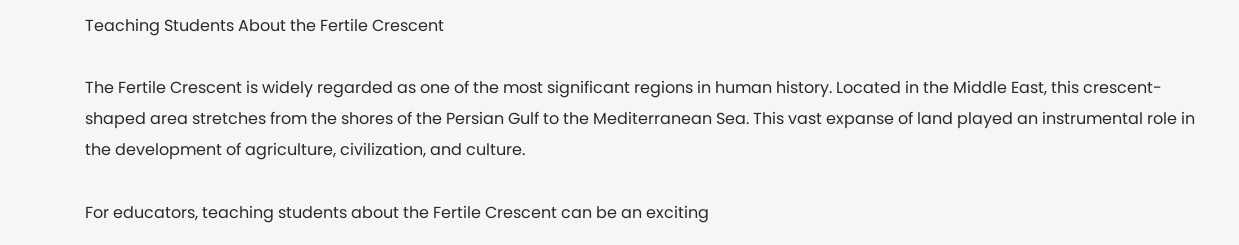Teaching Students About the Fertile Crescent

The Fertile Crescent is widely regarded as one of the most significant regions in human history. Located in the Middle East, this crescent-shaped area stretches from the shores of the Persian Gulf to the Mediterranean Sea. This vast expanse of land played an instrumental role in the development of agriculture, civilization, and culture.

For educators, teaching students about the Fertile Crescent can be an exciting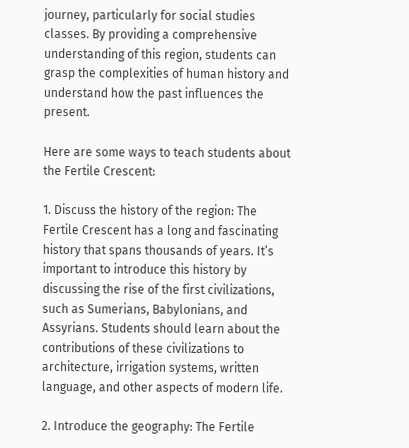journey, particularly for social studies classes. By providing a comprehensive understanding of this region, students can grasp the complexities of human history and understand how the past influences the present.

Here are some ways to teach students about the Fertile Crescent:

1. Discuss the history of the region: The Fertile Crescent has a long and fascinating history that spans thousands of years. It’s important to introduce this history by discussing the rise of the first civilizations, such as Sumerians, Babylonians, and Assyrians. Students should learn about the contributions of these civilizations to architecture, irrigation systems, written language, and other aspects of modern life.

2. Introduce the geography: The Fertile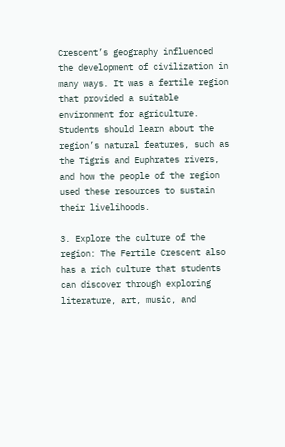Crescent’s geography influenced the development of civilization in many ways. It was a fertile region that provided a suitable environment for agriculture. Students should learn about the region’s natural features, such as the Tigris and Euphrates rivers, and how the people of the region used these resources to sustain their livelihoods.

3. Explore the culture of the region: The Fertile Crescent also has a rich culture that students can discover through exploring literature, art, music, and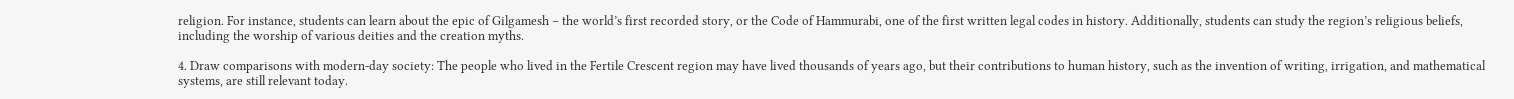religion. For instance, students can learn about the epic of Gilgamesh – the world’s first recorded story, or the Code of Hammurabi, one of the first written legal codes in history. Additionally, students can study the region’s religious beliefs, including the worship of various deities and the creation myths.

4. Draw comparisons with modern-day society: The people who lived in the Fertile Crescent region may have lived thousands of years ago, but their contributions to human history, such as the invention of writing, irrigation, and mathematical systems, are still relevant today.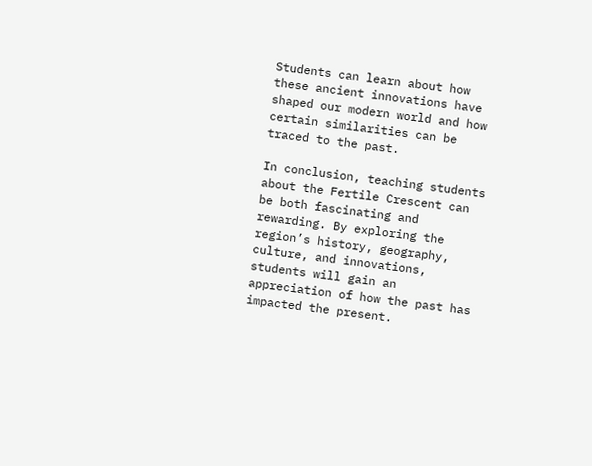Students can learn about how these ancient innovations have shaped our modern world and how certain similarities can be traced to the past.

In conclusion, teaching students about the Fertile Crescent can be both fascinating and rewarding. By exploring the region’s history, geography, culture, and innovations, students will gain an appreciation of how the past has impacted the present.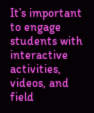It’s important to engage students with interactive activities, videos, and field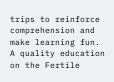trips to reinforce comprehension and make learning fun. A quality education on the Fertile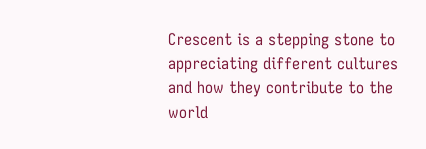Crescent is a stepping stone to appreciating different cultures and how they contribute to the world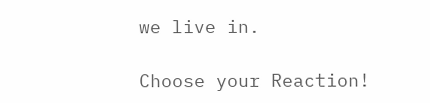we live in.

Choose your Reaction!